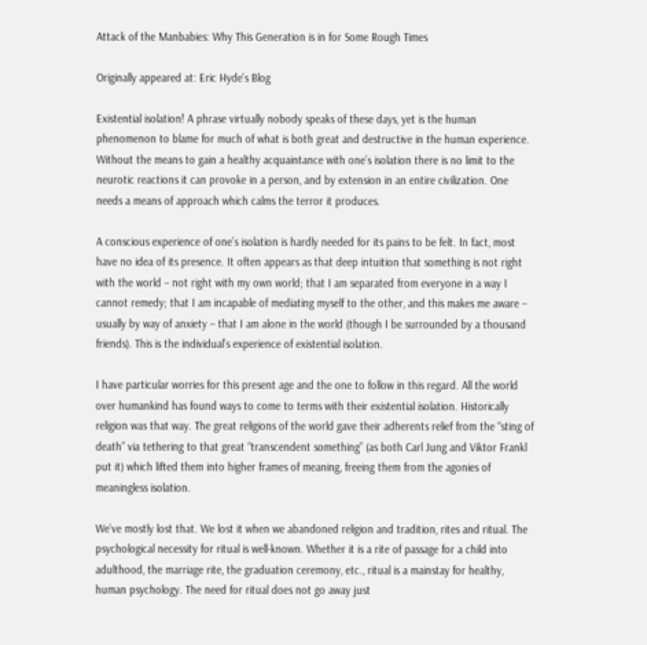Attack of the Manbabies: Why This Generation is in for Some Rough Times

Originally appeared at: Eric Hyde's Blog

Existential isolation! A phrase virtually nobody speaks of these days, yet is the human phenomenon to blame for much of what is both great and destructive in the human experience. Without the means to gain a healthy acquaintance with one’s isolation there is no limit to the neurotic reactions it can provoke in a person, and by extension in an entire civilization. One needs a means of approach which calms the terror it produces.

A conscious experience of one’s isolation is hardly needed for its pains to be felt. In fact, most have no idea of its presence. It often appears as that deep intuition that something is not right with the world – not right with my own world; that I am separated from everyone in a way I cannot remedy; that I am incapable of mediating myself to the other, and this makes me aware – usually by way of anxiety – that I am alone in the world (though I be surrounded by a thousand friends). This is the individual’s experience of existential isolation.

I have particular worries for this present age and the one to follow in this regard. All the world over humankind has found ways to come to terms with their existential isolation. Historically religion was that way. The great religions of the world gave their adherents relief from the “sting of death” via tethering to that great “transcendent something” (as both Carl Jung and Viktor Frankl put it) which lifted them into higher frames of meaning, freeing them from the agonies of meaningless isolation.

We’ve mostly lost that. We lost it when we abandoned religion and tradition, rites and ritual. The psychological necessity for ritual is well-known. Whether it is a rite of passage for a child into adulthood, the marriage rite, the graduation ceremony, etc., ritual is a mainstay for healthy, human psychology. The need for ritual does not go away just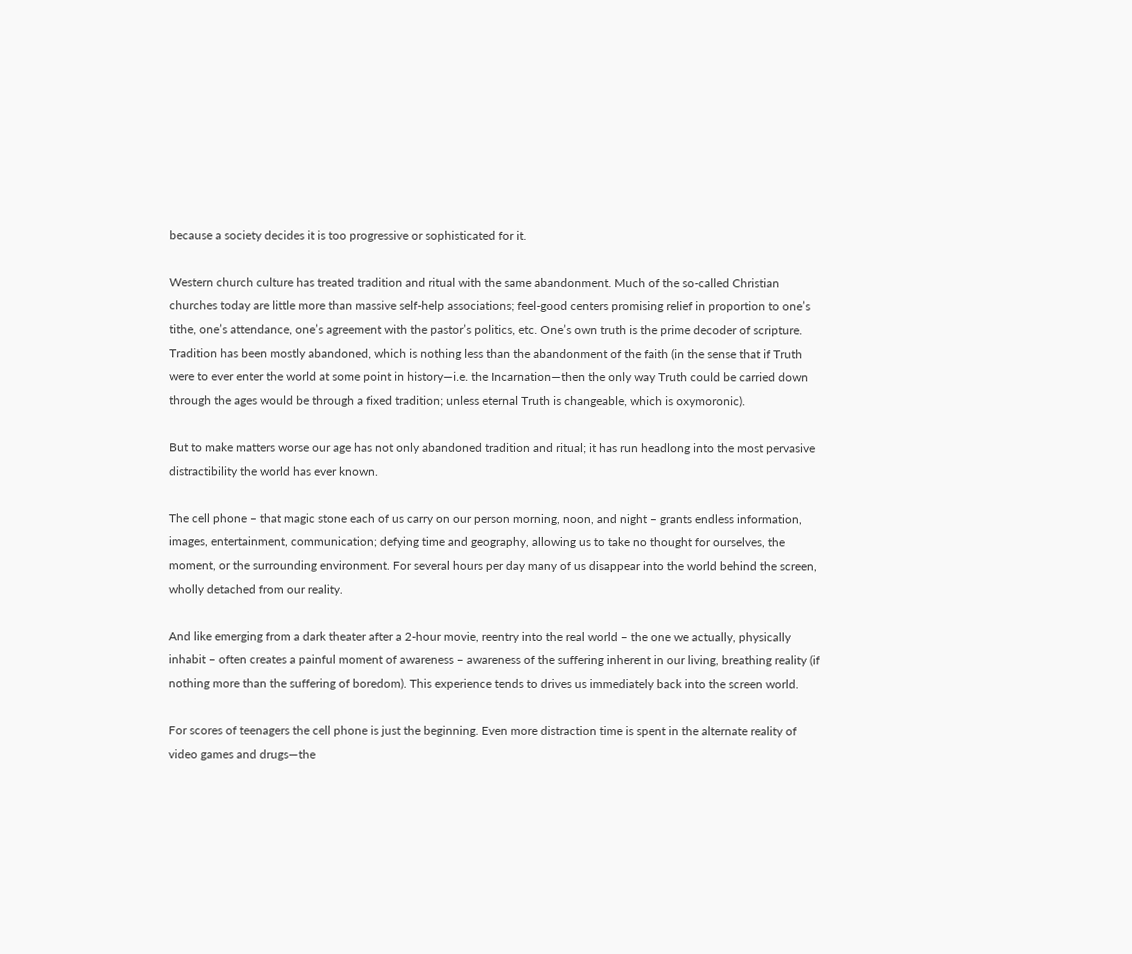because a society decides it is too progressive or sophisticated for it.

Western church culture has treated tradition and ritual with the same abandonment. Much of the so-called Christian churches today are little more than massive self-help associations; feel-good centers promising relief in proportion to one’s tithe, one’s attendance, one’s agreement with the pastor’s politics, etc. One’s own truth is the prime decoder of scripture. Tradition has been mostly abandoned, which is nothing less than the abandonment of the faith (in the sense that if Truth were to ever enter the world at some point in history—i.e. the Incarnation—then the only way Truth could be carried down through the ages would be through a fixed tradition; unless eternal Truth is changeable, which is oxymoronic).

But to make matters worse our age has not only abandoned tradition and ritual; it has run headlong into the most pervasive distractibility the world has ever known.

The cell phone – that magic stone each of us carry on our person morning, noon, and night – grants endless information, images, entertainment, communication; defying time and geography, allowing us to take no thought for ourselves, the moment, or the surrounding environment. For several hours per day many of us disappear into the world behind the screen, wholly detached from our reality.

And like emerging from a dark theater after a 2-hour movie, reentry into the real world – the one we actually, physically inhabit – often creates a painful moment of awareness – awareness of the suffering inherent in our living, breathing reality (if nothing more than the suffering of boredom). This experience tends to drives us immediately back into the screen world.

For scores of teenagers the cell phone is just the beginning. Even more distraction time is spent in the alternate reality of video games and drugs—the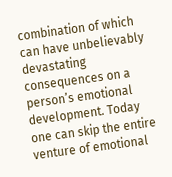combination of which can have unbelievably devastating consequences on a person’s emotional development. Today one can skip the entire venture of emotional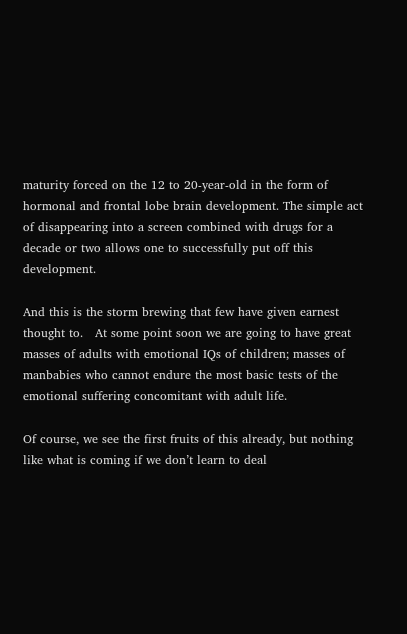maturity forced on the 12 to 20-year-old in the form of hormonal and frontal lobe brain development. The simple act of disappearing into a screen combined with drugs for a decade or two allows one to successfully put off this development.

And this is the storm brewing that few have given earnest thought to.   At some point soon we are going to have great masses of adults with emotional IQs of children; masses of manbabies who cannot endure the most basic tests of the emotional suffering concomitant with adult life.

Of course, we see the first fruits of this already, but nothing like what is coming if we don’t learn to deal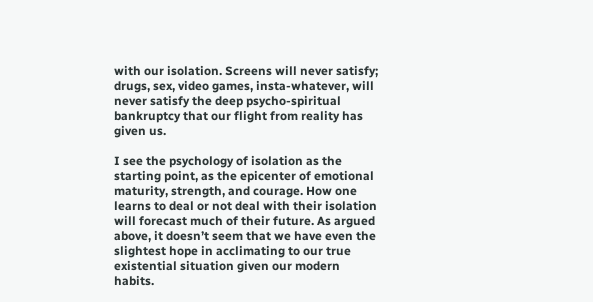with our isolation. Screens will never satisfy; drugs, sex, video games, insta-whatever, will never satisfy the deep psycho-spiritual bankruptcy that our flight from reality has given us.

I see the psychology of isolation as the starting point, as the epicenter of emotional maturity, strength, and courage. How one learns to deal or not deal with their isolation will forecast much of their future. As argued above, it doesn’t seem that we have even the slightest hope in acclimating to our true existential situation given our modern habits.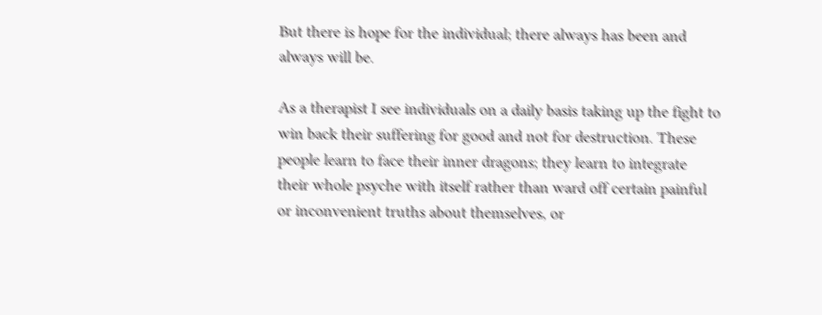But there is hope for the individual; there always has been and always will be.

As a therapist I see individuals on a daily basis taking up the fight to win back their suffering for good and not for destruction. These people learn to face their inner dragons; they learn to integrate their whole psyche with itself rather than ward off certain painful or inconvenient truths about themselves, or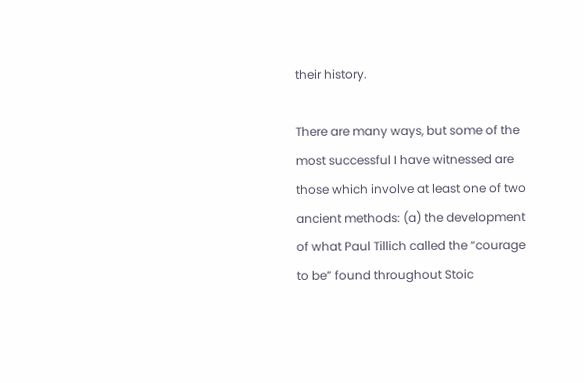their history.

There are many ways, but some of the most successful I have witnessed are those which involve at least one of two ancient methods: (a) the development of what Paul Tillich called the “courage to be” found throughout Stoic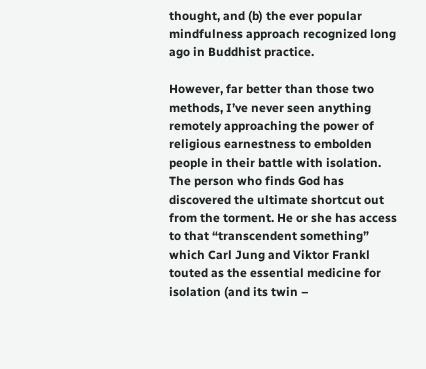thought, and (b) the ever popular mindfulness approach recognized long ago in Buddhist practice.

However, far better than those two methods, I’ve never seen anything remotely approaching the power of religious earnestness to embolden people in their battle with isolation. The person who finds God has discovered the ultimate shortcut out from the torment. He or she has access to that “transcendent something” which Carl Jung and Viktor Frankl touted as the essential medicine for isolation (and its twin –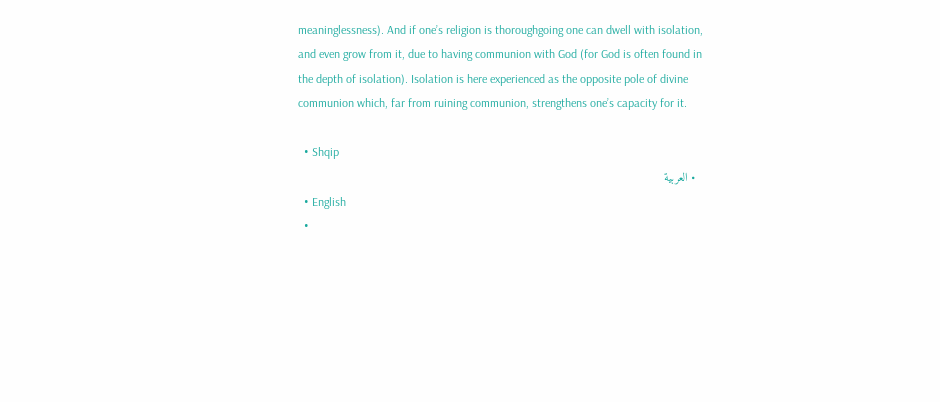meaninglessness). And if one’s religion is thoroughgoing one can dwell with isolation, and even grow from it, due to having communion with God (for God is often found in the depth of isolation). Isolation is here experienced as the opposite pole of divine communion which, far from ruining communion, strengthens one’s capacity for it.

  • Shqip
  • العربية
  • English
  •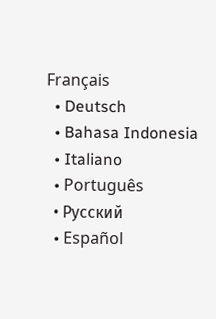Français
  • Deutsch
  • Bahasa Indonesia
  • Italiano
  • Português
  • Русский
  • Español